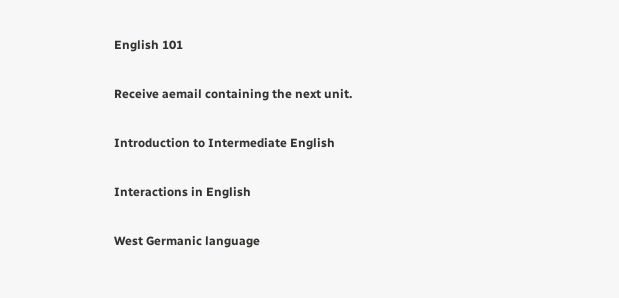English 101

Receive aemail containing the next unit.

Introduction to Intermediate English

Interactions in English

West Germanic language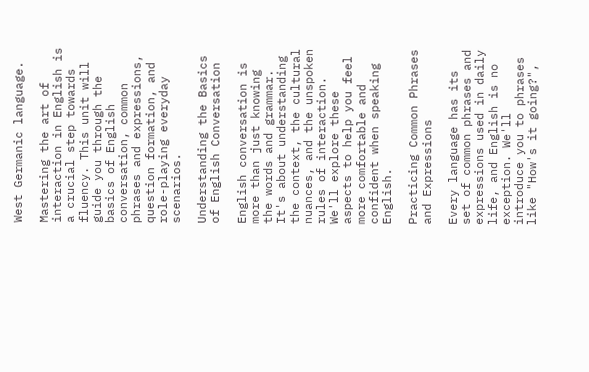West Germanic language.

Mastering the art of interaction in English is a crucial step towards fluency. This unit will guide you through the basics of English conversation, common phrases and expressions, question formation, and role-playing everyday scenarios.

Understanding the Basics of English Conversation

English conversation is more than just knowing the words and grammar. It's about understanding the context, the cultural nuances, and the unspoken rules of interaction. We'll explore these aspects to help you feel more comfortable and confident when speaking English.

Practicing Common Phrases and Expressions

Every language has its set of common phrases and expressions used in daily life, and English is no exception. We'll introduce you to phrases like "How's it going?",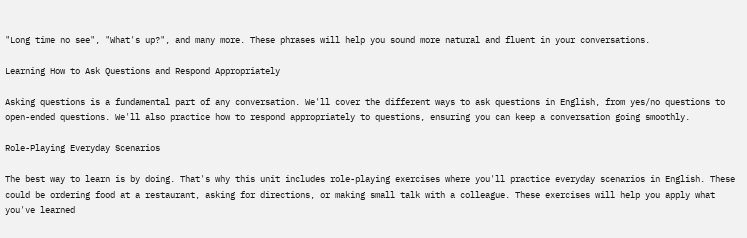"Long time no see", "What's up?", and many more. These phrases will help you sound more natural and fluent in your conversations.

Learning How to Ask Questions and Respond Appropriately

Asking questions is a fundamental part of any conversation. We'll cover the different ways to ask questions in English, from yes/no questions to open-ended questions. We'll also practice how to respond appropriately to questions, ensuring you can keep a conversation going smoothly.

Role-Playing Everyday Scenarios

The best way to learn is by doing. That's why this unit includes role-playing exercises where you'll practice everyday scenarios in English. These could be ordering food at a restaurant, asking for directions, or making small talk with a colleague. These exercises will help you apply what you've learned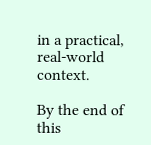in a practical, real-world context.

By the end of this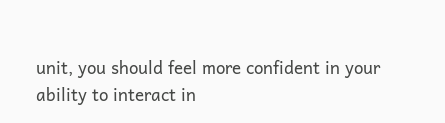unit, you should feel more confident in your ability to interact in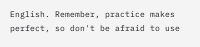English. Remember, practice makes perfect, so don't be afraid to use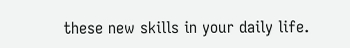these new skills in your daily life.